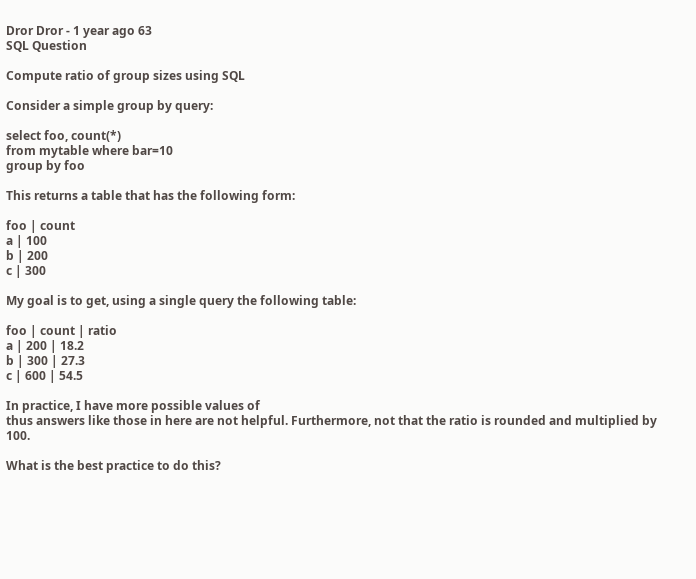Dror Dror - 1 year ago 63
SQL Question

Compute ratio of group sizes using SQL

Consider a simple group by query:

select foo, count(*)
from mytable where bar=10
group by foo

This returns a table that has the following form:

foo | count
a | 100
b | 200
c | 300

My goal is to get, using a single query the following table:

foo | count | ratio
a | 200 | 18.2
b | 300 | 27.3
c | 600 | 54.5

In practice, I have more possible values of
thus answers like those in here are not helpful. Furthermore, not that the ratio is rounded and multiplied by 100.

What is the best practice to do this?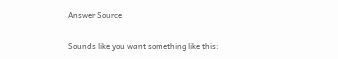Answer Source

Sounds like you want something like this: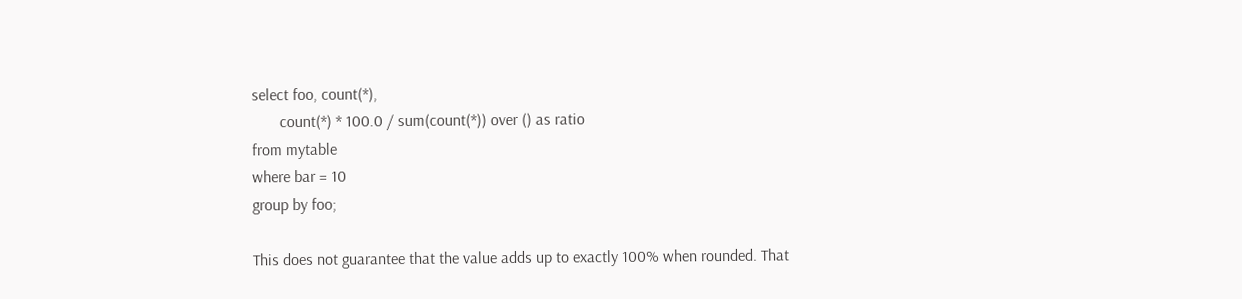select foo, count(*),
       count(*) * 100.0 / sum(count(*)) over () as ratio
from mytable
where bar = 10
group by foo;

This does not guarantee that the value adds up to exactly 100% when rounded. That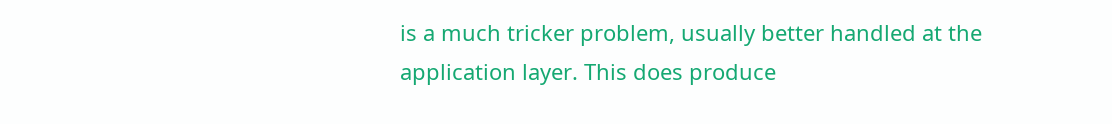is a much tricker problem, usually better handled at the application layer. This does produce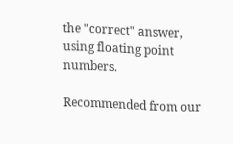the "correct" answer, using floating point numbers.

Recommended from our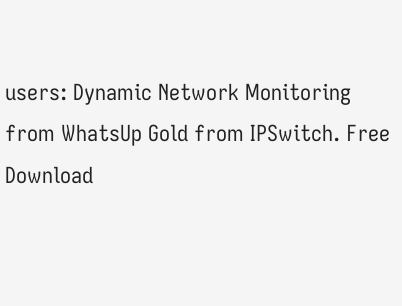users: Dynamic Network Monitoring from WhatsUp Gold from IPSwitch. Free Download